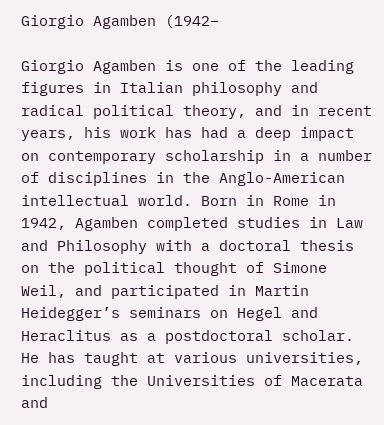Giorgio Agamben (1942–

Giorgio Agamben is one of the leading figures in Italian philosophy and radical political theory, and in recent years, his work has had a deep impact on contemporary scholarship in a number of disciplines in the Anglo-American intellectual world. Born in Rome in 1942, Agamben completed studies in Law and Philosophy with a doctoral thesis on the political thought of Simone Weil, and participated in Martin Heidegger’s seminars on Hegel and Heraclitus as a postdoctoral scholar. He has taught at various universities, including the Universities of Macerata and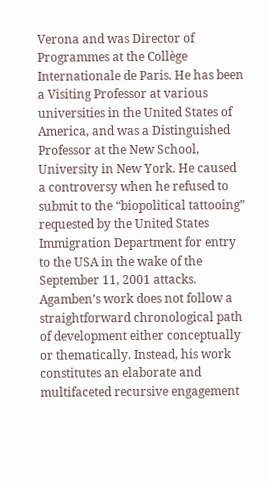Verona and was Director of Programmes at the Collège Internationale de Paris. He has been a Visiting Professor at various universities in the United States of America, and was a Distinguished Professor at the New School, University in New York. He caused a controversy when he refused to submit to the “biopolitical tattooing” requested by the United States Immigration Department for entry to the USA in the wake of the September 11, 2001 attacks. Agamben’s work does not follow a straightforward chronological path of development either conceptually or thematically. Instead, his work constitutes an elaborate and multifaceted recursive engagement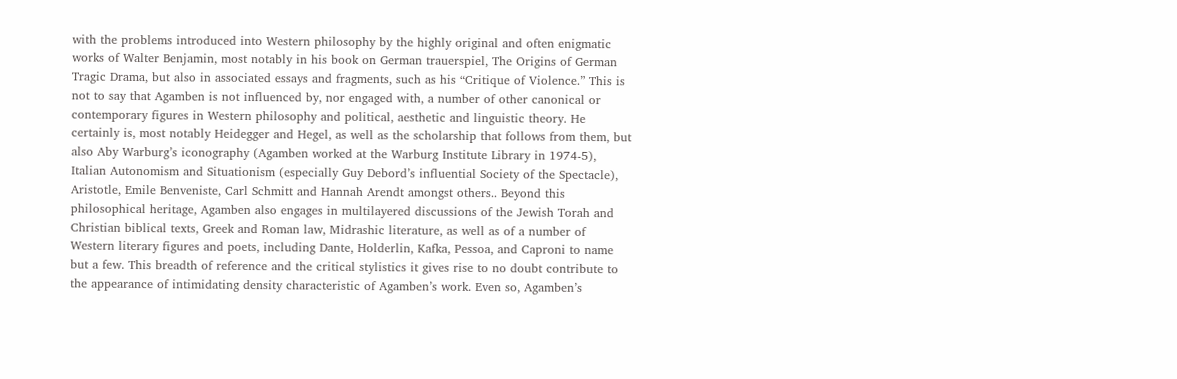with the problems introduced into Western philosophy by the highly original and often enigmatic works of Walter Benjamin, most notably in his book on German trauerspiel, The Origins of German Tragic Drama, but also in associated essays and fragments, such as his “Critique of Violence.” This is not to say that Agamben is not influenced by, nor engaged with, a number of other canonical or contemporary figures in Western philosophy and political, aesthetic and linguistic theory. He certainly is, most notably Heidegger and Hegel, as well as the scholarship that follows from them, but also Aby Warburg’s iconography (Agamben worked at the Warburg Institute Library in 1974-5), Italian Autonomism and Situationism (especially Guy Debord’s influential Society of the Spectacle), Aristotle, Emile Benveniste, Carl Schmitt and Hannah Arendt amongst others.. Beyond this philosophical heritage, Agamben also engages in multilayered discussions of the Jewish Torah and Christian biblical texts, Greek and Roman law, Midrashic literature, as well as of a number of Western literary figures and poets, including Dante, Holderlin, Kafka, Pessoa, and Caproni to name but a few. This breadth of reference and the critical stylistics it gives rise to no doubt contribute to the appearance of intimidating density characteristic of Agamben’s work. Even so, Agamben’s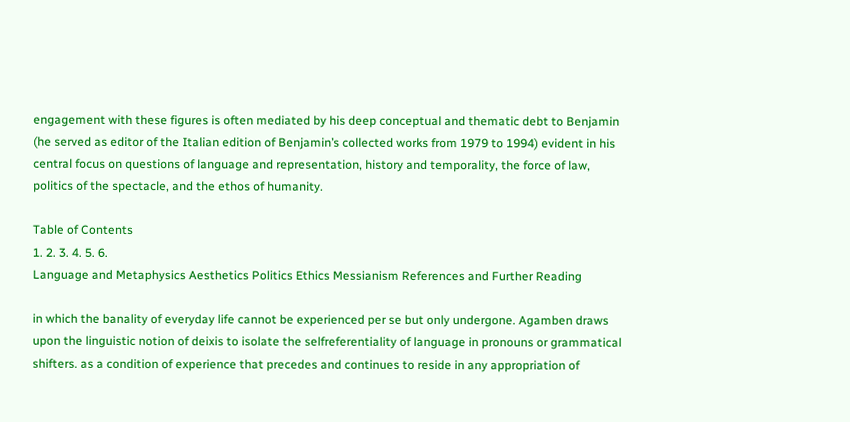engagement with these figures is often mediated by his deep conceptual and thematic debt to Benjamin (he served as editor of the Italian edition of Benjamin’s collected works from 1979 to 1994) evident in his central focus on questions of language and representation, history and temporality, the force of law, politics of the spectacle, and the ethos of humanity.

Table of Contents
1. 2. 3. 4. 5. 6.
Language and Metaphysics Aesthetics Politics Ethics Messianism References and Further Reading

in which the banality of everyday life cannot be experienced per se but only undergone. Agamben draws upon the linguistic notion of deixis to isolate the selfreferentiality of language in pronouns or grammatical shifters. as a condition of experience that precedes and continues to reside in any appropriation of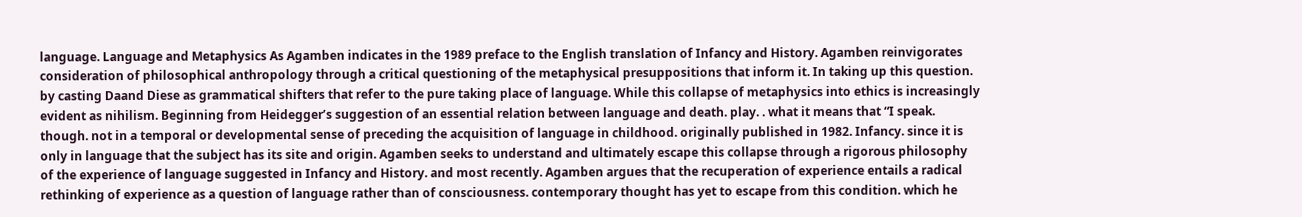language. Language and Metaphysics As Agamben indicates in the 1989 preface to the English translation of Infancy and History. Agamben reinvigorates consideration of philosophical anthropology through a critical questioning of the metaphysical presuppositions that inform it. In taking up this question. by casting Daand Diese as grammatical shifters that refer to the pure taking place of language. While this collapse of metaphysics into ethics is increasingly evident as nihilism. Beginning from Heidegger’s suggestion of an essential relation between language and death. play. . what it means that “I speak. though. not in a temporal or developmental sense of preceding the acquisition of language in childhood. originally published in 1982. Infancy. since it is only in language that the subject has its site and origin. Agamben seeks to understand and ultimately escape this collapse through a rigorous philosophy of the experience of language suggested in Infancy and History. and most recently. Agamben argues that the recuperation of experience entails a radical rethinking of experience as a question of language rather than of consciousness. contemporary thought has yet to escape from this condition. which he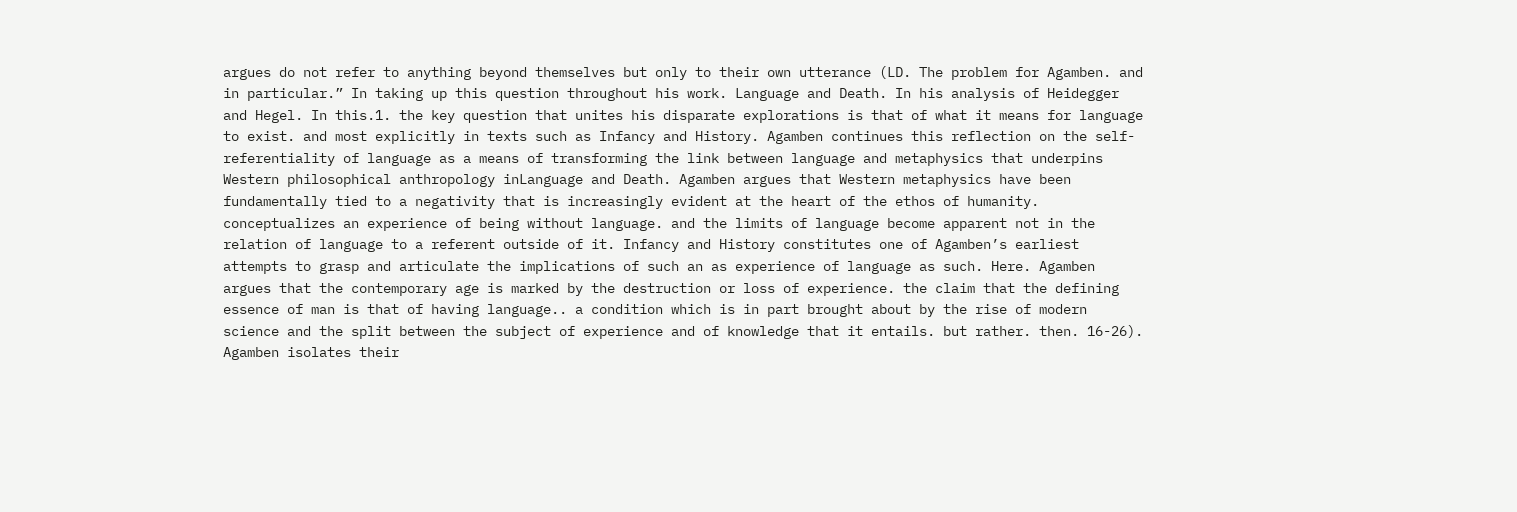argues do not refer to anything beyond themselves but only to their own utterance (LD. The problem for Agamben. and in particular.” In taking up this question throughout his work. Language and Death. In his analysis of Heidegger and Hegel. In this.1. the key question that unites his disparate explorations is that of what it means for language to exist. and most explicitly in texts such as Infancy and History. Agamben continues this reflection on the self-referentiality of language as a means of transforming the link between language and metaphysics that underpins Western philosophical anthropology inLanguage and Death. Agamben argues that Western metaphysics have been fundamentally tied to a negativity that is increasingly evident at the heart of the ethos of humanity. conceptualizes an experience of being without language. and the limits of language become apparent not in the relation of language to a referent outside of it. Infancy and History constitutes one of Agamben’s earliest attempts to grasp and articulate the implications of such an as experience of language as such. Here. Agamben argues that the contemporary age is marked by the destruction or loss of experience. the claim that the defining essence of man is that of having language.. a condition which is in part brought about by the rise of modern science and the split between the subject of experience and of knowledge that it entails. but rather. then. 16-26). Agamben isolates their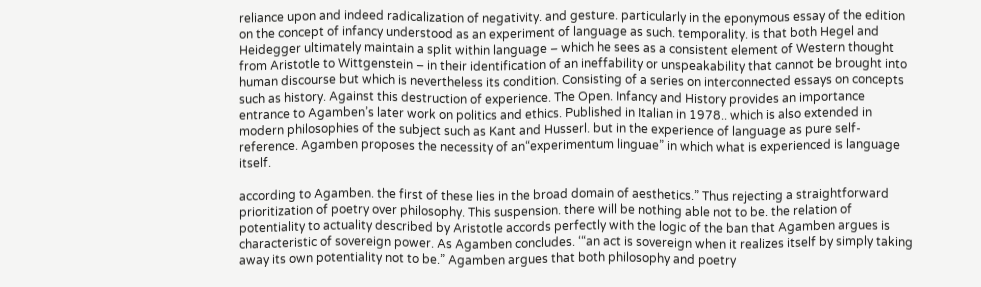reliance upon and indeed radicalization of negativity. and gesture. particularly in the eponymous essay of the edition on the concept of infancy understood as an experiment of language as such. temporality. is that both Hegel and Heidegger ultimately maintain a split within language – which he sees as a consistent element of Western thought from Aristotle to Wittgenstein – in their identification of an ineffability or unspeakability that cannot be brought into human discourse but which is nevertheless its condition. Consisting of a series on interconnected essays on concepts such as history. Against this destruction of experience. The Open. Infancy and History provides an importance entrance to Agamben’s later work on politics and ethics. Published in Italian in 1978.. which is also extended in modern philosophies of the subject such as Kant and Husserl. but in the experience of language as pure self-reference. Agamben proposes the necessity of an“experimentum linguae” in which what is experienced is language itself.

according to Agamben. the first of these lies in the broad domain of aesthetics.” Thus rejecting a straightforward prioritization of poetry over philosophy. This suspension. there will be nothing able not to be. the relation of potentiality to actuality described by Aristotle accords perfectly with the logic of the ban that Agamben argues is characteristic of sovereign power. As Agamben concludes. ‘“an act is sovereign when it realizes itself by simply taking away its own potentiality not to be.” Agamben argues that both philosophy and poetry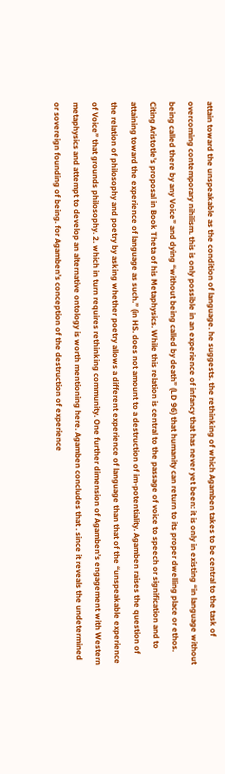attain toward the unspeakable as the condition of language. he suggests. the rethinking of which Agamben takes to be central to the task of overcoming contemporary nihilism. this is only possible in an experience of infancy that has never yet been: it is only in existing “in language without being called there by any Voice” and dying “without being called by death” (LD 96) that humanity can return to its proper dwelling place or ethos. Citing Aristotle’s proposal in Book Theta of his Metaphysics. While this relation is central to the passage of voice to speech or signification and to attaining toward the experience of language as such.” (in HS. does not amount to a destruction of im-potentiality. Agamben raises the question of the relation of philosophy and poetry by asking whether poetry allows a different experience of language than that of the “unspeakable experience of Voice” that grounds philosophy. 2. which in turn requires rethinking community. One further dimension of Agamben’s engagement with Western metaphysics and attempt to develop an alternative ontology is worth mentioning here. Agamben concludes that . since it reveals the undetermined or sovereign founding of being. for Agamben’s conception of the destruction of experience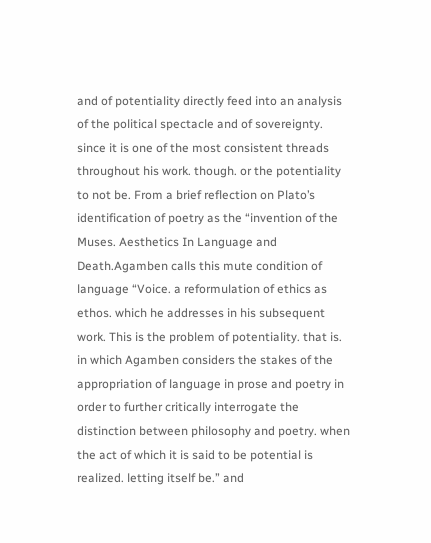and of potentiality directly feed into an analysis of the political spectacle and of sovereignty. since it is one of the most consistent threads throughout his work. though. or the potentiality to not be. From a brief reflection on Plato’s identification of poetry as the “invention of the Muses. Aesthetics In Language and Death.Agamben calls this mute condition of language “Voice. a reformulation of ethics as ethos. which he addresses in his subsequent work. This is the problem of potentiality. that is. in which Agamben considers the stakes of the appropriation of language in prose and poetry in order to further critically interrogate the distinction between philosophy and poetry. when the act of which it is said to be potential is realized. letting itself be.” and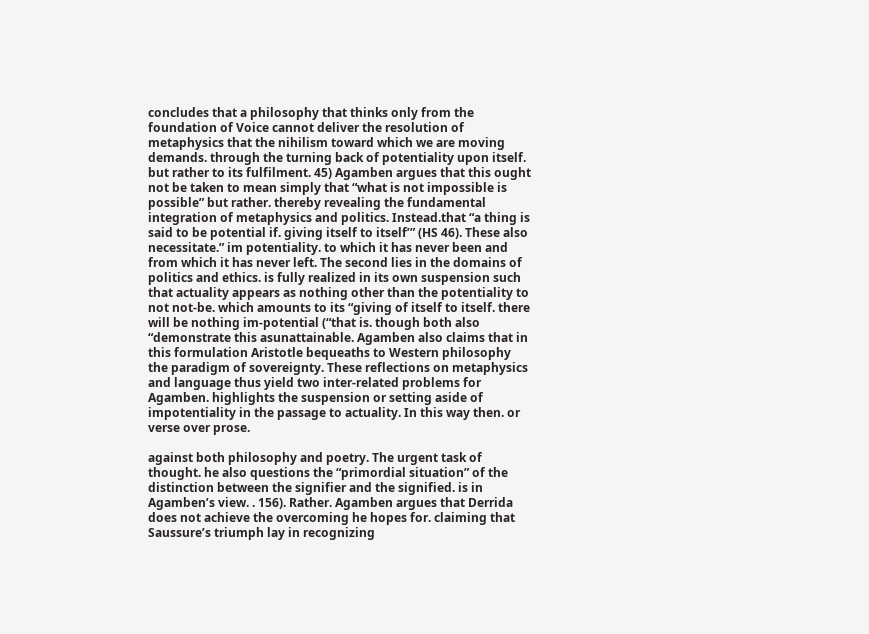concludes that a philosophy that thinks only from the foundation of Voice cannot deliver the resolution of metaphysics that the nihilism toward which we are moving demands. through the turning back of potentiality upon itself. but rather to its fulfilment. 45) Agamben argues that this ought not be taken to mean simply that “what is not impossible is possible” but rather. thereby revealing the fundamental integration of metaphysics and politics. Instead.that “a thing is said to be potential if. giving itself to itself’” (HS 46). These also necessitate.” im potentiality. to which it has never been and from which it has never left. The second lies in the domains of politics and ethics. is fully realized in its own suspension such that actuality appears as nothing other than the potentiality to not not-be. which amounts to its “giving of itself to itself. there will be nothing im-potential (“that is. though both also “demonstrate this asunattainable. Agamben also claims that in this formulation Aristotle bequeaths to Western philosophy the paradigm of sovereignty. These reflections on metaphysics and language thus yield two inter-related problems for Agamben. highlights the suspension or setting aside of impotentiality in the passage to actuality. In this way then. or verse over prose.

against both philosophy and poetry. The urgent task of thought. he also questions the “primordial situation” of the distinction between the signifier and the signified. is in Agamben’s view. . 156). Rather. Agamben argues that Derrida does not achieve the overcoming he hopes for. claiming that Saussure’s triumph lay in recognizing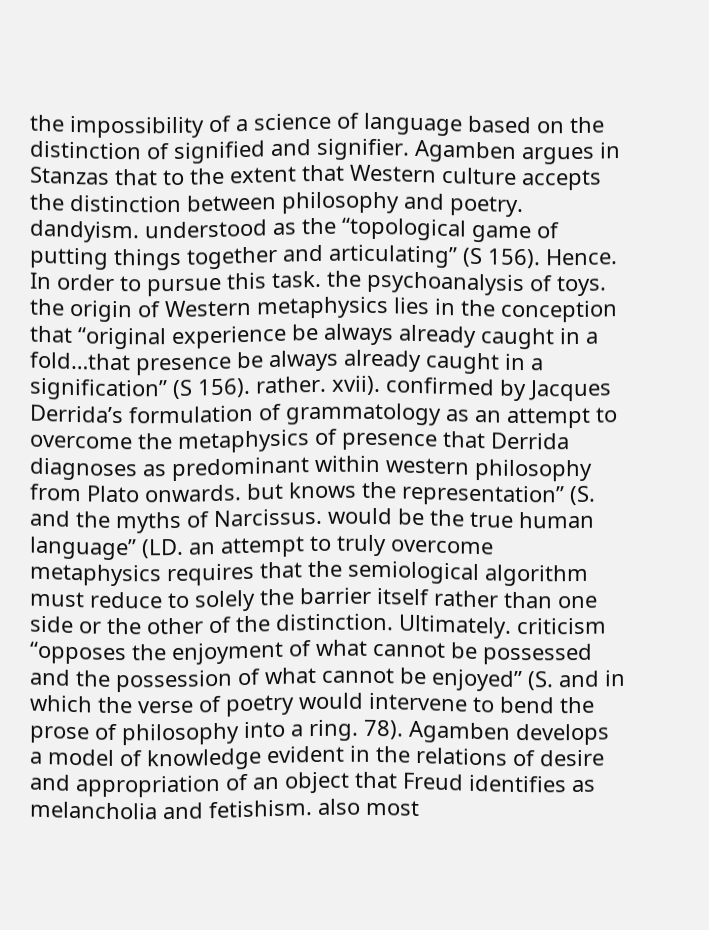the impossibility of a science of language based on the distinction of signified and signifier. Agamben argues in Stanzas that to the extent that Western culture accepts the distinction between philosophy and poetry. dandyism. understood as the “topological game of putting things together and articulating” (S 156). Hence. In order to pursue this task. the psychoanalysis of toys. the origin of Western metaphysics lies in the conception that “original experience be always already caught in a fold…that presence be always already caught in a signification” (S 156). rather. xvii). confirmed by Jacques Derrida’s formulation of grammatology as an attempt to overcome the metaphysics of presence that Derrida diagnoses as predominant within western philosophy from Plato onwards. but knows the representation” (S. and the myths of Narcissus. would be the true human language” (LD. an attempt to truly overcome metaphysics requires that the semiological algorithm must reduce to solely the barrier itself rather than one side or the other of the distinction. Ultimately. criticism “opposes the enjoyment of what cannot be possessed and the possession of what cannot be enjoyed” (S. and in which the verse of poetry would intervene to bend the prose of philosophy into a ring. 78). Agamben develops a model of knowledge evident in the relations of desire and appropriation of an object that Freud identifies as melancholia and fetishism. also most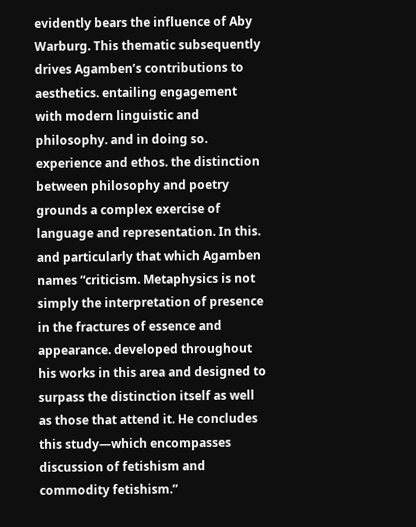evidently bears the influence of Aby Warburg. This thematic subsequently drives Agamben’s contributions to aesthetics. entailing engagement with modern linguistic and philosophy. and in doing so. experience and ethos. the distinction between philosophy and poetry grounds a complex exercise of language and representation. In this. and particularly that which Agamben names “criticism. Metaphysics is not simply the interpretation of presence in the fractures of essence and appearance. developed throughout his works in this area and designed to surpass the distinction itself as well as those that attend it. He concludes this study—which encompasses discussion of fetishism and commodity fetishism.”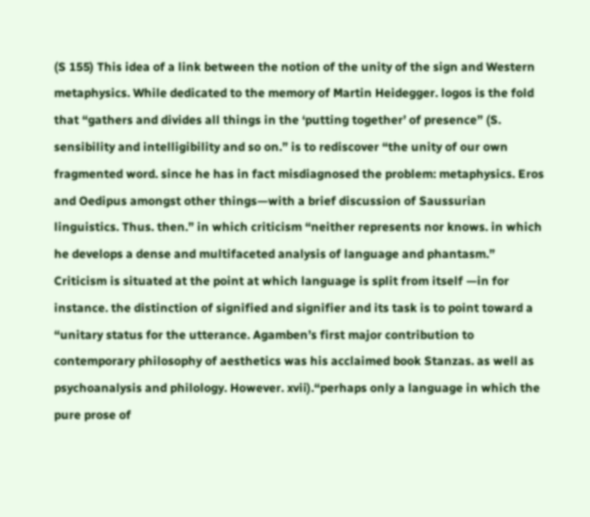(S 155) This idea of a link between the notion of the unity of the sign and Western metaphysics. While dedicated to the memory of Martin Heidegger. logos is the fold that “gathers and divides all things in the ‘putting together’ of presence” (S. sensibility and intelligibility and so on.” is to rediscover “the unity of our own fragmented word. since he has in fact misdiagnosed the problem: metaphysics. Eros and Oedipus amongst other things—with a brief discussion of Saussurian linguistics. Thus. then.” in which criticism “neither represents nor knows. in which he develops a dense and multifaceted analysis of language and phantasm.” Criticism is situated at the point at which language is split from itself —in for instance. the distinction of signified and signifier and its task is to point toward a “unitary status for the utterance. Agamben’s first major contribution to contemporary philosophy of aesthetics was his acclaimed book Stanzas. as well as psychoanalysis and philology. However. xvii).“perhaps only a language in which the pure prose of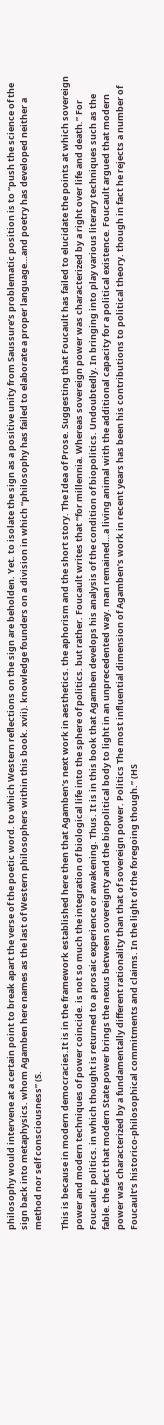philosophy would intervene at a certain point to break apart the verse of the poetic word. to which Western reflections on the sign are beholden. Yet. to isolate the sign as a positive unity from Saussure’s problematic position is to “push the science of the sign back into metaphysics. whom Agamben here names as the last of Western philosophers within this book. xvii). knowledge founders on a division in which “philosophy has failed to elaborate a proper language…and poetry has developed neither a method nor self consciousness” (S.

This is because in modern democracies.It is in the framework established here then that Agamben’s next work in aesthetics. the aphorism and the short story. The Idea of Prose. Suggesting that Foucault has failed to elucidate the points at which sovereign power and modern techniques of power coincide. is not so much the integration of biological life into the sphere of politics. but rather. Foucault writes that “for millennia. Whereas sovereign power was characterized by a right over life and death.” For Foucault. politics. in which thought is returned to a prosaic experience or awakening. Thus. It is in this book that Agamben develops his analysis of the condition of biopolitics. Undoubtedly. In bringing into play various literary techniques such as the fable. the fact that modern State power brings the nexus between sovereignty and the biopolitical body to light in an unprecedented way. man remained…a living animal with the additional capacity for a political existence. Foucault argued that modern power was characterized by a fundamentally different rationality than that of sovereign power. Politics The most influential dimension of Agamben’s work in recent years has been his contributions to political theory. though in fact he rejects a number of Foucault’s historico-philosophical commitments and claims. In the light of the foregoing though.” (HS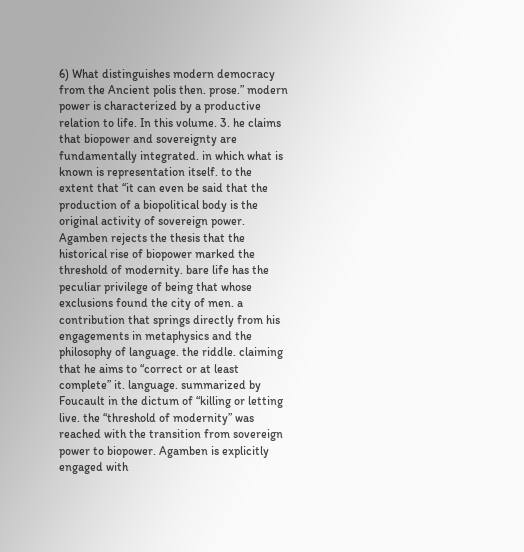6) What distinguishes modern democracy from the Ancient polis then. prose.” modern power is characterized by a productive relation to life. In this volume. 3. he claims that biopower and sovereignty are fundamentally integrated. in which what is known is representation itself. to the extent that “it can even be said that the production of a biopolitical body is the original activity of sovereign power. Agamben rejects the thesis that the historical rise of biopower marked the threshold of modernity. bare life has the peculiar privilege of being that whose exclusions found the city of men. a contribution that springs directly from his engagements in metaphysics and the philosophy of language. the riddle. claiming that he aims to “correct or at least complete” it. language. summarized by Foucault in the dictum of “killing or letting live. the “threshold of modernity” was reached with the transition from sovereign power to biopower. Agamben is explicitly engaged with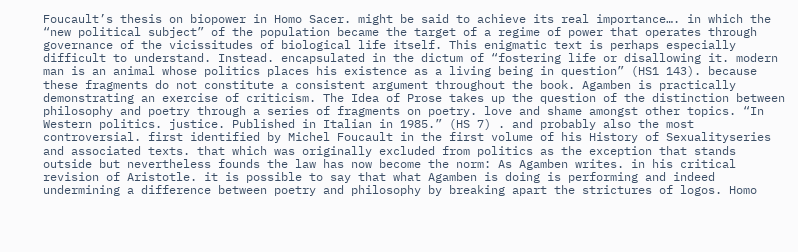Foucault’s thesis on biopower in Homo Sacer. might be said to achieve its real importance…. in which the “new political subject” of the population became the target of a regime of power that operates through governance of the vicissitudes of biological life itself. This enigmatic text is perhaps especially difficult to understand. Instead. encapsulated in the dictum of “fostering life or disallowing it. modern man is an animal whose politics places his existence as a living being in question” (HS1 143). because these fragments do not constitute a consistent argument throughout the book. Agamben is practically demonstrating an exercise of criticism. The Idea of Prose takes up the question of the distinction between philosophy and poetry through a series of fragments on poetry. love and shame amongst other topics. “In Western politics. justice. Published in Italian in 1985.” (HS 7) . and probably also the most controversial. first identified by Michel Foucault in the first volume of his History of Sexualityseries and associated texts. that which was originally excluded from politics as the exception that stands outside but nevertheless founds the law has now become the norm: As Agamben writes. in his critical revision of Aristotle. it is possible to say that what Agamben is doing is performing and indeed undermining a difference between poetry and philosophy by breaking apart the strictures of logos. Homo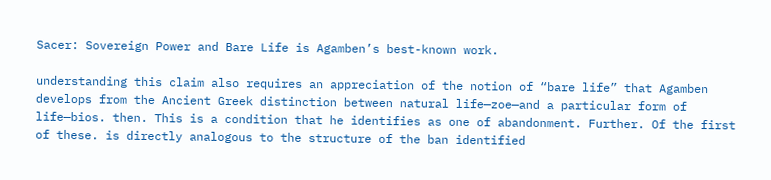Sacer: Sovereign Power and Bare Life is Agamben’s best-known work.

understanding this claim also requires an appreciation of the notion of “bare life” that Agamben develops from the Ancient Greek distinction between natural life—zoe—and a particular form of life—bios. then. This is a condition that he identifies as one of abandonment. Further. Of the first of these. is directly analogous to the structure of the ban identified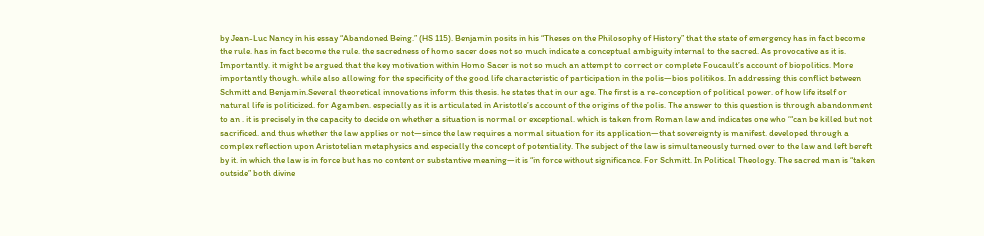by Jean-Luc Nancy in his essay “Abandoned Being.” (HS 115). Benjamin posits in his “Theses on the Philosophy of History” that the state of emergency has in fact become the rule. has in fact become the rule. the sacredness of homo sacer does not so much indicate a conceptual ambiguity internal to the sacred. As provocative as it is. Importantly. it might be argued that the key motivation within Homo Sacer is not so much an attempt to correct or complete Foucault’s account of biopolitics. More importantly though. while also allowing for the specificity of the good life characteristic of participation in the polis—bios politikos. In addressing this conflict between Schmitt and Benjamin.Several theoretical innovations inform this thesis. he states that in our age. The first is a re-conception of political power. of how life itself or natural life is politicized. for Agamben. especially as it is articulated in Aristotle’s account of the origins of the polis. The answer to this question is through abandonment to an . it is precisely in the capacity to decide on whether a situation is normal or exceptional. which is taken from Roman law and indicates one who ‘“can be killed but not sacrificed. and thus whether the law applies or not—since the law requires a normal situation for its application—that sovereignty is manifest. developed through a complex reflection upon Aristotelian metaphysics and especially the concept of potentiality. The subject of the law is simultaneously turned over to the law and left bereft by it. in which the law is in force but has no content or substantive meaning—it is “in force without significance. For Schmitt. In Political Theology. The sacred man is “taken outside” both divine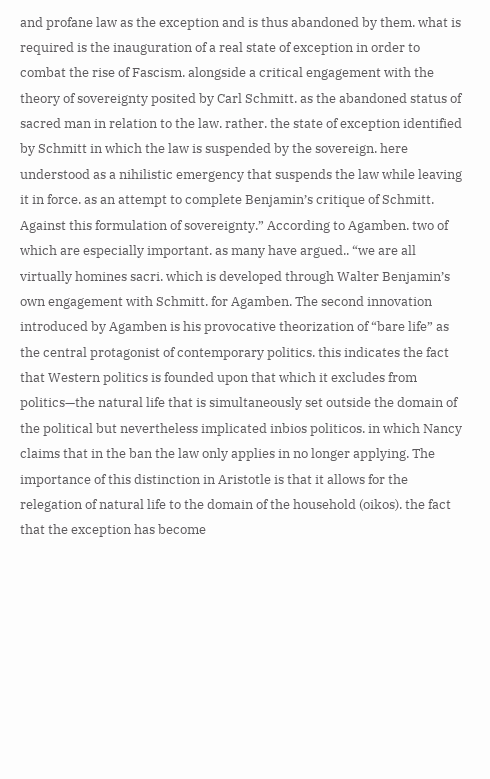and profane law as the exception and is thus abandoned by them. what is required is the inauguration of a real state of exception in order to combat the rise of Fascism. alongside a critical engagement with the theory of sovereignty posited by Carl Schmitt. as the abandoned status of sacred man in relation to the law. rather. the state of exception identified by Schmitt in which the law is suspended by the sovereign. here understood as a nihilistic emergency that suspends the law while leaving it in force. as an attempt to complete Benjamin’s critique of Schmitt. Against this formulation of sovereignty.” According to Agamben. two of which are especially important. as many have argued.. “we are all virtually homines sacri. which is developed through Walter Benjamin’s own engagement with Schmitt. for Agamben. The second innovation introduced by Agamben is his provocative theorization of “bare life” as the central protagonist of contemporary politics. this indicates the fact that Western politics is founded upon that which it excludes from politics—the natural life that is simultaneously set outside the domain of the political but nevertheless implicated inbios politicos. in which Nancy claims that in the ban the law only applies in no longer applying. The importance of this distinction in Aristotle is that it allows for the relegation of natural life to the domain of the household (oikos). the fact that the exception has become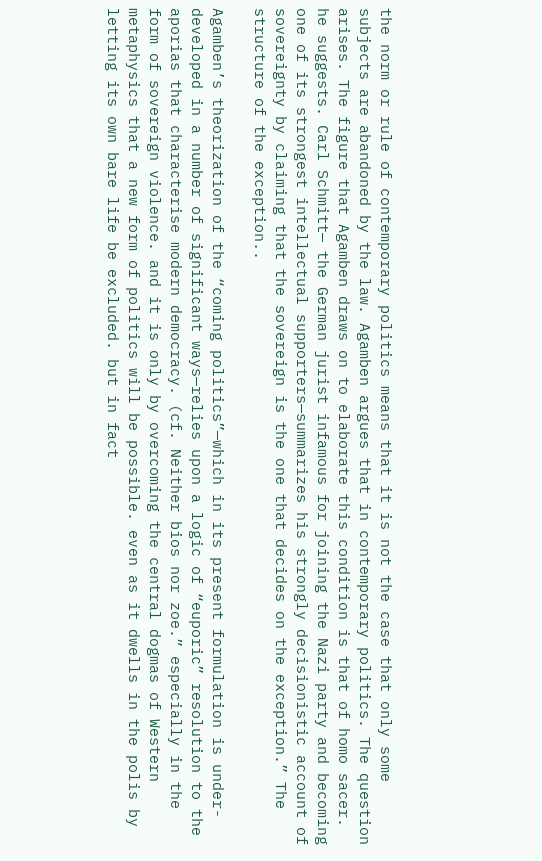the norm or rule of contemporary politics means that it is not the case that only some subjects are abandoned by the law. Agamben argues that in contemporary politics. The question arises. The figure that Agamben draws on to elaborate this condition is that of homo sacer. he suggests. Carl Schmitt— the German jurist infamous for joining the Nazi party and becoming one of its strongest intellectual supporters—summarizes his strongly decisionistic account of sovereignty by claiming that the sovereign is the one that decides on the exception.” The structure of the exception..

Agamben’s theorization of the “coming politics”—which in its present formulation is under-developed in a number of significant ways—relies upon a logic of “euporic” resolution to the aporias that characterise modern democracy. (cf. Neither bios nor zoe.” especially in the form of sovereign violence. and it is only by overcoming the central dogmas of Western metaphysics that a new form of politics will be possible. even as it dwells in the polis by letting its own bare life be excluded. but in fact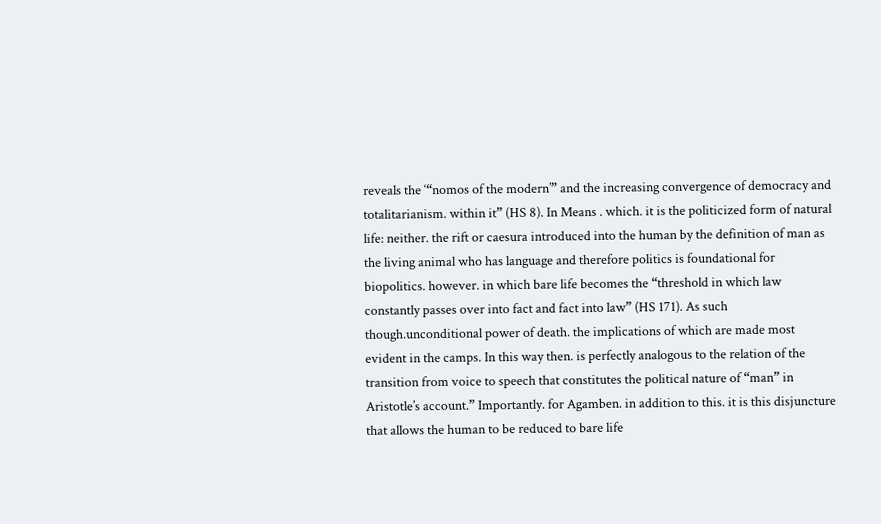reveals the ‘“nomos of the modern’” and the increasing convergence of democracy and totalitarianism. within it” (HS 8). In Means . which. it is the politicized form of natural life: neither. the rift or caesura introduced into the human by the definition of man as the living animal who has language and therefore politics is foundational for biopolitics. however. in which bare life becomes the “threshold in which law constantly passes over into fact and fact into law” (HS 171). As such though.unconditional power of death. the implications of which are made most evident in the camps. In this way then. is perfectly analogous to the relation of the transition from voice to speech that constitutes the political nature of “man” in Aristotle’s account.” Importantly. for Agamben. in addition to this. it is this disjuncture that allows the human to be reduced to bare life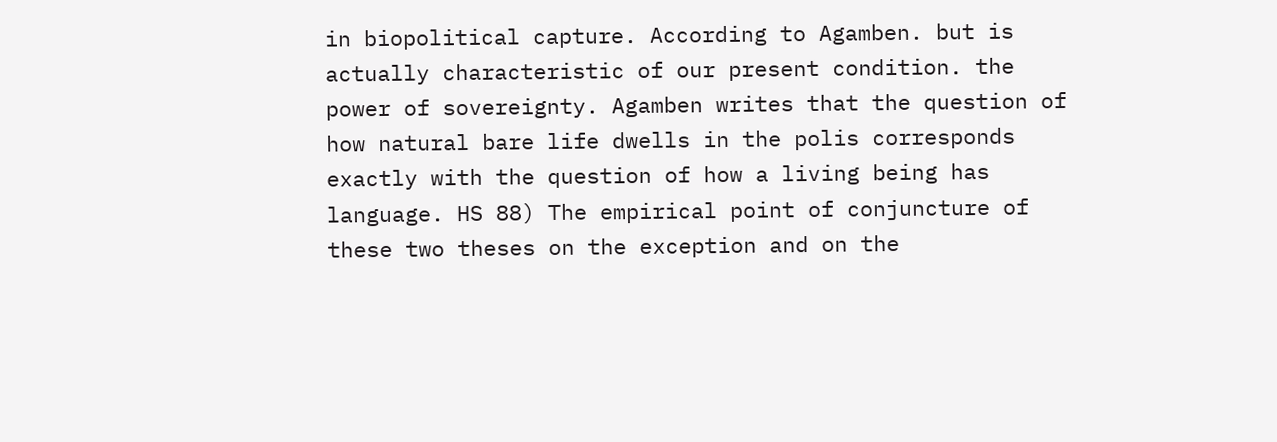in biopolitical capture. According to Agamben. but is actually characteristic of our present condition. the power of sovereignty. Agamben writes that the question of how natural bare life dwells in the polis corresponds exactly with the question of how a living being has language. HS 88) The empirical point of conjuncture of these two theses on the exception and on the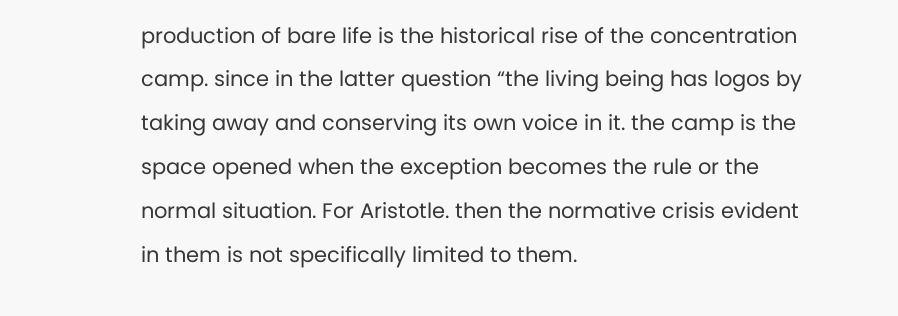production of bare life is the historical rise of the concentration camp. since in the latter question “the living being has logos by taking away and conserving its own voice in it. the camp is the space opened when the exception becomes the rule or the normal situation. For Aristotle. then the normative crisis evident in them is not specifically limited to them.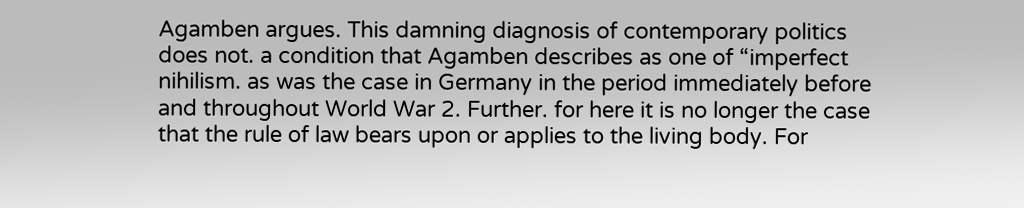Agamben argues. This damning diagnosis of contemporary politics does not. a condition that Agamben describes as one of “imperfect nihilism. as was the case in Germany in the period immediately before and throughout World War 2. Further. for here it is no longer the case that the rule of law bears upon or applies to the living body. For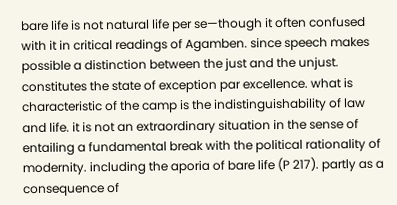bare life is not natural life per se—though it often confused with it in critical readings of Agamben. since speech makes possible a distinction between the just and the unjust. constitutes the state of exception par excellence. what is characteristic of the camp is the indistinguishability of law and life. it is not an extraordinary situation in the sense of entailing a fundamental break with the political rationality of modernity. including the aporia of bare life (P 217). partly as a consequence of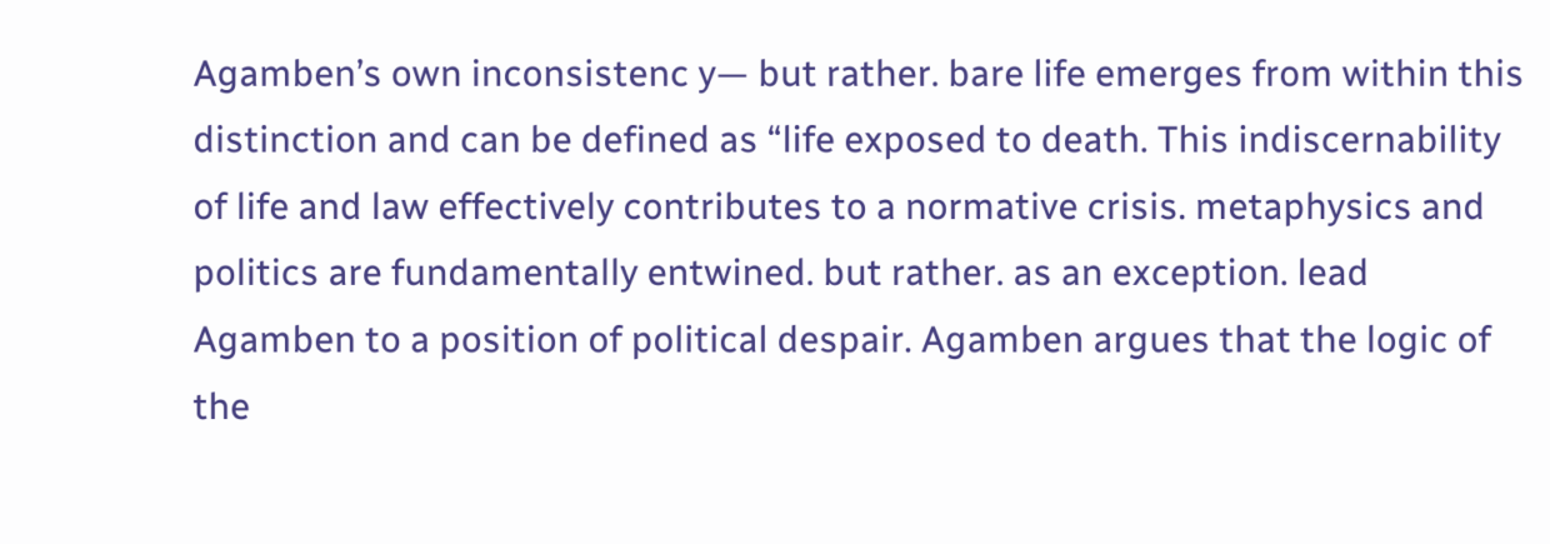Agamben’s own inconsistenc y— but rather. bare life emerges from within this distinction and can be defined as “life exposed to death. This indiscernability of life and law effectively contributes to a normative crisis. metaphysics and politics are fundamentally entwined. but rather. as an exception. lead Agamben to a position of political despair. Agamben argues that the logic of the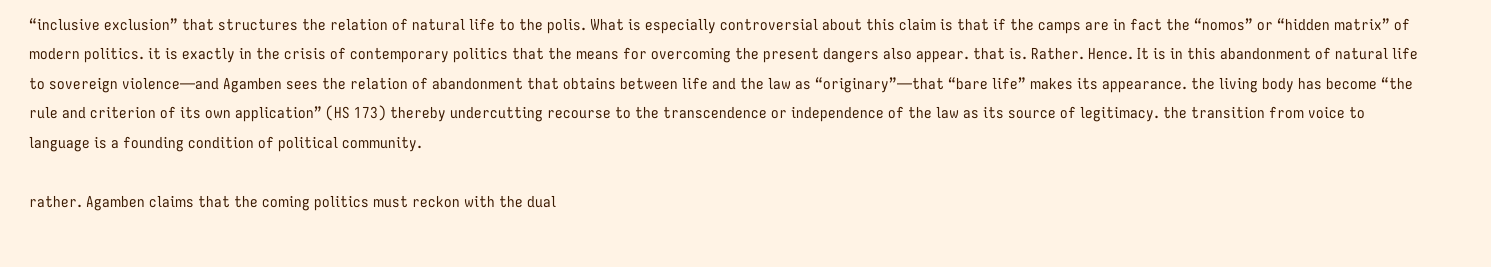“inclusive exclusion” that structures the relation of natural life to the polis. What is especially controversial about this claim is that if the camps are in fact the “nomos” or “hidden matrix” of modern politics. it is exactly in the crisis of contemporary politics that the means for overcoming the present dangers also appear. that is. Rather. Hence. It is in this abandonment of natural life to sovereign violence—and Agamben sees the relation of abandonment that obtains between life and the law as “originary”—that “bare life” makes its appearance. the living body has become “the rule and criterion of its own application” (HS 173) thereby undercutting recourse to the transcendence or independence of the law as its source of legitimacy. the transition from voice to language is a founding condition of political community.

rather. Agamben claims that the coming politics must reckon with the dual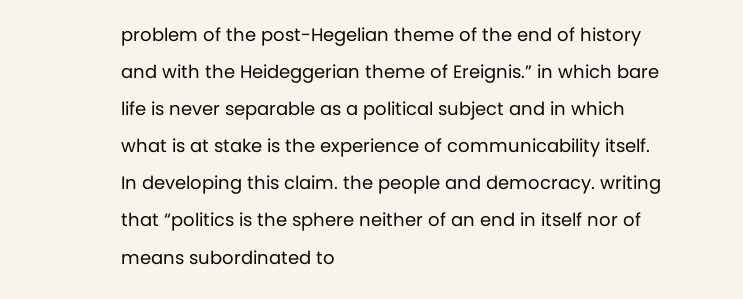problem of the post-Hegelian theme of the end of history and with the Heideggerian theme of Ereignis.” in which bare life is never separable as a political subject and in which what is at stake is the experience of communicability itself. In developing this claim. the people and democracy. writing that “politics is the sphere neither of an end in itself nor of means subordinated to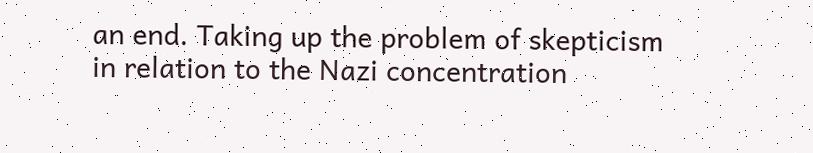an end. Taking up the problem of skepticism in relation to the Nazi concentration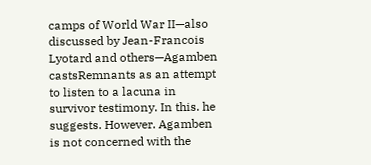camps of World War II—also discussed by Jean-Francois Lyotard and others—Agamben castsRemnants as an attempt to listen to a lacuna in survivor testimony. In this. he suggests. However. Agamben is not concerned with the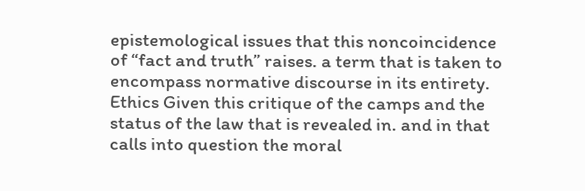epistemological issues that this noncoincidence of “fact and truth” raises. a term that is taken to encompass normative discourse in its entirety. Ethics Given this critique of the camps and the status of the law that is revealed in. and in that calls into question the moral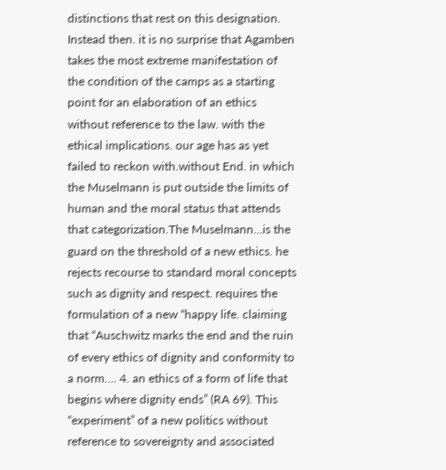distinctions that rest on this designation. Instead then. it is no surprise that Agamben takes the most extreme manifestation of the condition of the camps as a starting point for an elaboration of an ethics without reference to the law. with the ethical implications. our age has as yet failed to reckon with.without End. in which the Muselmann is put outside the limits of human and the moral status that attends that categorization.The Muselmann…is the guard on the threshold of a new ethics. he rejects recourse to standard moral concepts such as dignity and respect. requires the formulation of a new “happy life. claiming that “Auschwitz marks the end and the ruin of every ethics of dignity and conformity to a norm…. 4. an ethics of a form of life that begins where dignity ends” (RA 69). This “experiment” of a new politics without reference to sovereignty and associated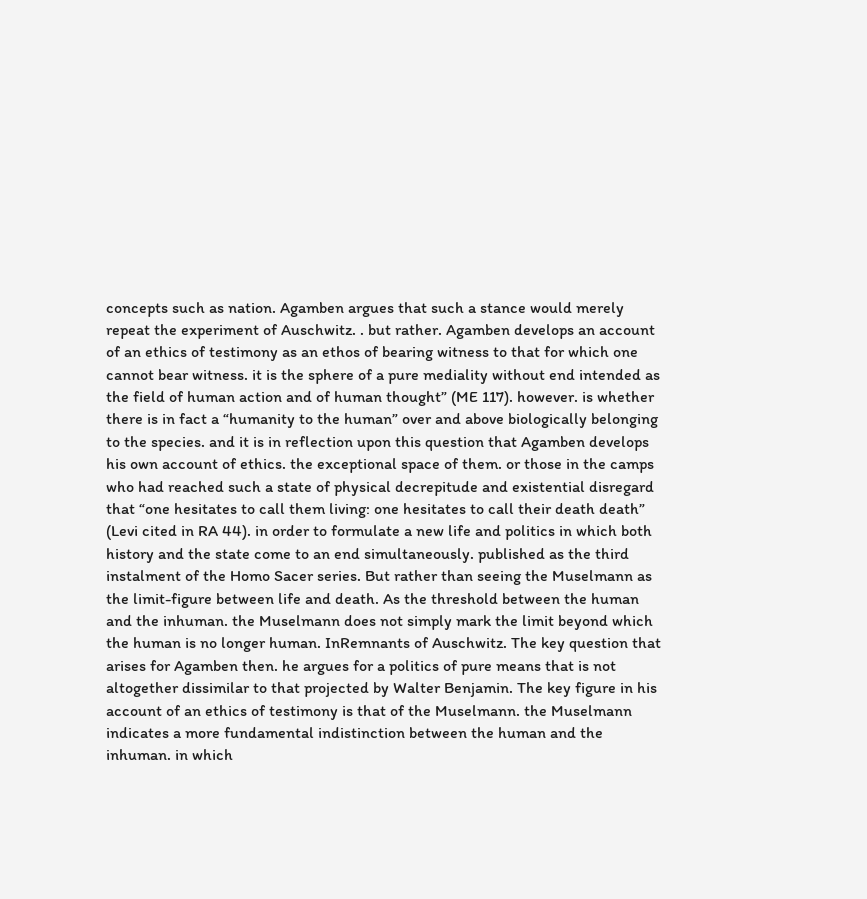concepts such as nation. Agamben argues that such a stance would merely repeat the experiment of Auschwitz. . but rather. Agamben develops an account of an ethics of testimony as an ethos of bearing witness to that for which one cannot bear witness. it is the sphere of a pure mediality without end intended as the field of human action and of human thought” (ME 117). however. is whether there is in fact a “humanity to the human” over and above biologically belonging to the species. and it is in reflection upon this question that Agamben develops his own account of ethics. the exceptional space of them. or those in the camps who had reached such a state of physical decrepitude and existential disregard that “one hesitates to call them living: one hesitates to call their death death” (Levi cited in RA 44). in order to formulate a new life and politics in which both history and the state come to an end simultaneously. published as the third instalment of the Homo Sacer series. But rather than seeing the Muselmann as the limit-figure between life and death. As the threshold between the human and the inhuman. the Muselmann does not simply mark the limit beyond which the human is no longer human. InRemnants of Auschwitz. The key question that arises for Agamben then. he argues for a politics of pure means that is not altogether dissimilar to that projected by Walter Benjamin. The key figure in his account of an ethics of testimony is that of the Muselmann. the Muselmann indicates a more fundamental indistinction between the human and the inhuman. in which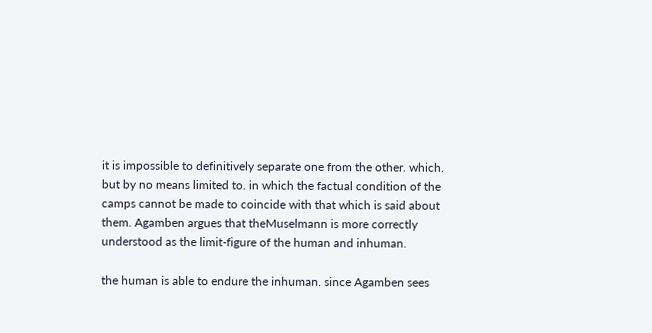it is impossible to definitively separate one from the other. which. but by no means limited to. in which the factual condition of the camps cannot be made to coincide with that which is said about them. Agamben argues that theMuselmann is more correctly understood as the limit-figure of the human and inhuman.

the human is able to endure the inhuman. since Agamben sees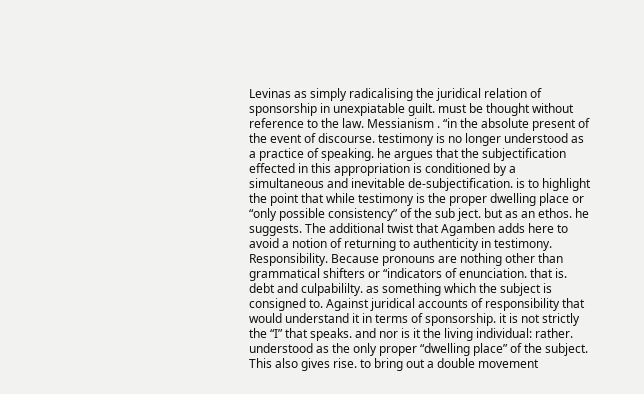Levinas as simply radicalising the juridical relation of sponsorship in unexpiatable guilt. must be thought without reference to the law. Messianism . “in the absolute present of the event of discourse. testimony is no longer understood as a practice of speaking. he argues that the subjectification effected in this appropriation is conditioned by a simultaneous and inevitable de-subjectification. is to highlight the point that while testimony is the proper dwelling place or “only possible consistency” of the sub ject. but as an ethos. he suggests. The additional twist that Agamben adds here to avoid a notion of returning to authenticity in testimony. Responsibility. Because pronouns are nothing other than grammatical shifters or “indicators of enunciation. that is. debt and culpabililty. as something which the subject is consigned to. Against juridical accounts of responsibility that would understand it in terms of sponsorship. it is not strictly the “I” that speaks. and nor is it the living individual: rather. understood as the only proper “dwelling place” of the subject. This also gives rise. to bring out a double movement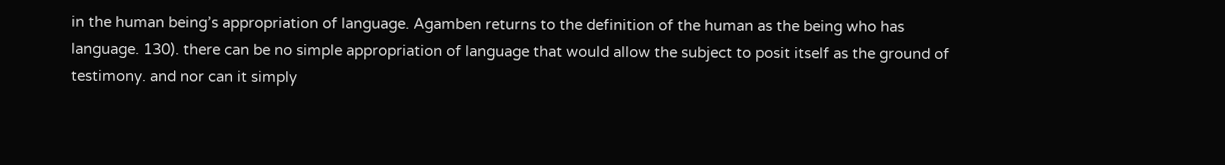in the human being’s appropriation of language. Agamben returns to the definition of the human as the being who has language. 130). there can be no simple appropriation of language that would allow the subject to posit itself as the ground of testimony. and nor can it simply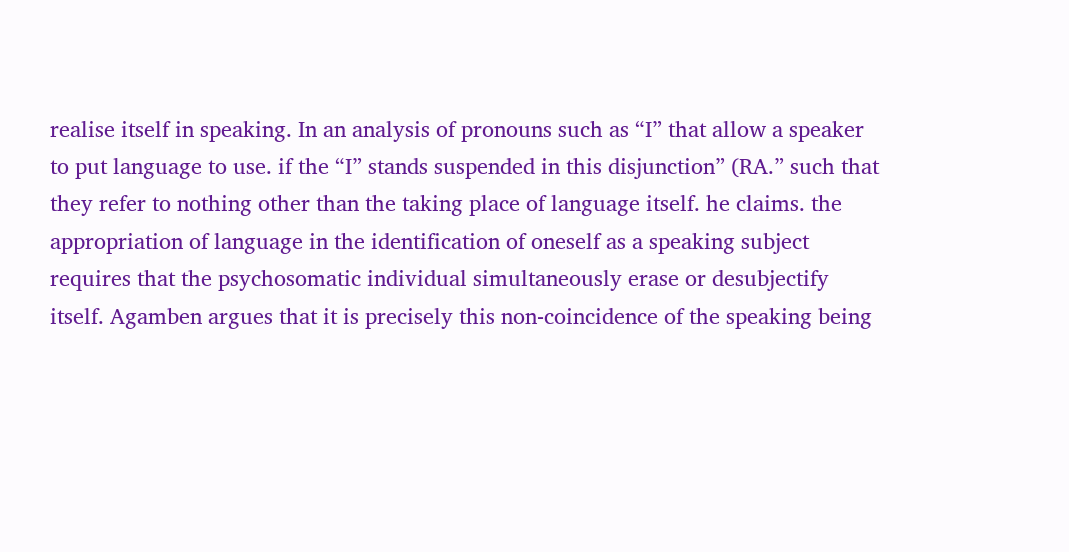realise itself in speaking. In an analysis of pronouns such as “I” that allow a speaker to put language to use. if the “I” stands suspended in this disjunction” (RA.” such that they refer to nothing other than the taking place of language itself. he claims. the appropriation of language in the identification of oneself as a speaking subject requires that the psychosomatic individual simultaneously erase or desubjectify itself. Agamben argues that it is precisely this non-coincidence of the speaking being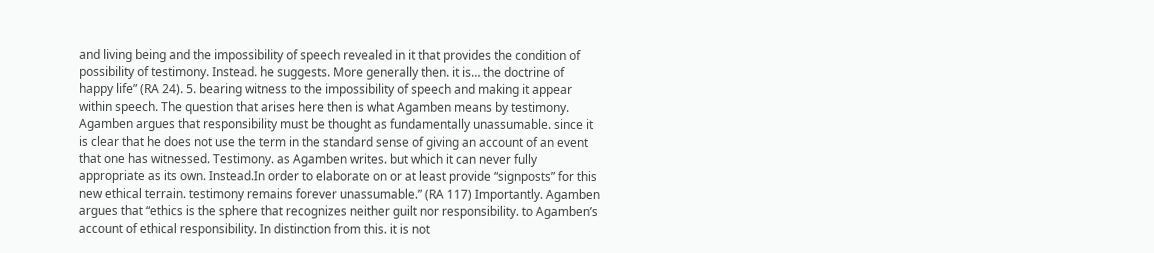and living being and the impossibility of speech revealed in it that provides the condition of possibility of testimony. Instead. he suggests. More generally then. it is… the doctrine of happy life” (RA 24). 5. bearing witness to the impossibility of speech and making it appear within speech. The question that arises here then is what Agamben means by testimony. Agamben argues that responsibility must be thought as fundamentally unassumable. since it is clear that he does not use the term in the standard sense of giving an account of an event that one has witnessed. Testimony. as Agamben writes. but which it can never fully appropriate as its own. Instead.In order to elaborate on or at least provide “signposts” for this new ethical terrain. testimony remains forever unassumable.” (RA 117) Importantly. Agamben argues that “ethics is the sphere that recognizes neither guilt nor responsibility. to Agamben’s account of ethical responsibility. In distinction from this. it is not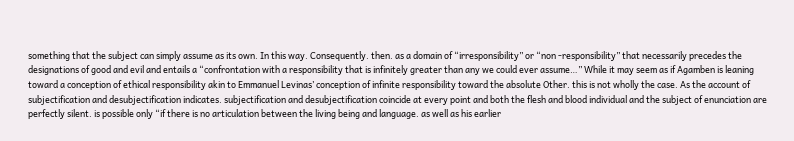something that the subject can simply assume as its own. In this way. Consequently. then. as a domain of “irresponsibility” or “non -responsibility” that necessarily precedes the designations of good and evil and entails a “confrontation with a responsibility that is infinitely greater than any we could ever assume…” While it may seem as if Agamben is leaning toward a conception of ethical responsibility akin to Emmanuel Levinas’ conception of infinite responsibility toward the absolute Other. this is not wholly the case. As the account of subjectification and desubjectification indicates. subjectification and desubjectification coincide at every point and both the flesh and blood individual and the subject of enunciation are perfectly silent. is possible only “if there is no articulation between the living being and language. as well as his earlier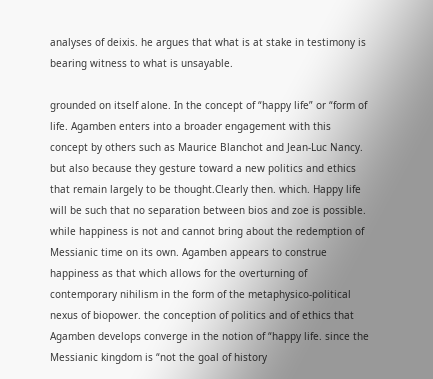analyses of deixis. he argues that what is at stake in testimony is bearing witness to what is unsayable.

grounded on itself alone. In the concept of “happy life” or “form of life. Agamben enters into a broader engagement with this concept by others such as Maurice Blanchot and Jean-Luc Nancy. but also because they gesture toward a new politics and ethics that remain largely to be thought.Clearly then. which. Happy life will be such that no separation between bios and zoe is possible. while happiness is not and cannot bring about the redemption of Messianic time on its own. Agamben appears to construe happiness as that which allows for the overturning of contemporary nihilism in the form of the metaphysico-political nexus of biopower. the conception of politics and of ethics that Agamben develops converge in the notion of “happy life. since the Messianic kingdom is “not the goal of history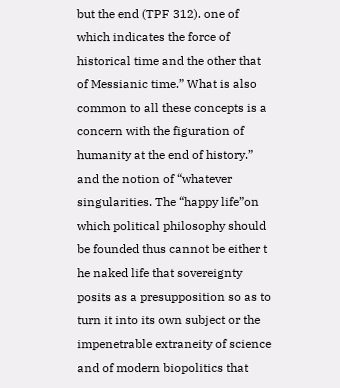but the end (TPF 312). one of which indicates the force of historical time and the other that of Messianic time.” What is also common to all these concepts is a concern with the figuration of humanity at the end of history.” and the notion of “whatever singularities. The “happy life”on which political philosophy should be founded thus cannot be either t he naked life that sovereignty posits as a presupposition so as to turn it into its own subject or the impenetrable extraneity of science and of modern biopolitics that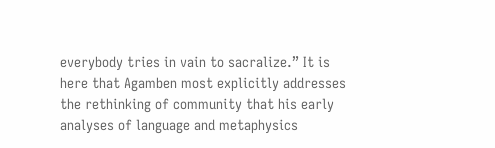everybody tries in vain to sacralize.” It is here that Agamben most explicitly addresses the rethinking of community that his early analyses of language and metaphysics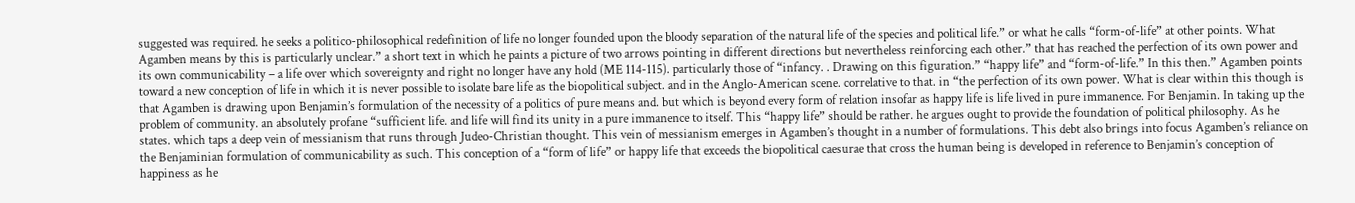suggested was required. he seeks a politico-philosophical redefinition of life no longer founded upon the bloody separation of the natural life of the species and political life.” or what he calls “form-of-life” at other points. What Agamben means by this is particularly unclear.” a short text in which he paints a picture of two arrows pointing in different directions but nevertheless reinforcing each other.” that has reached the perfection of its own power and its own communicability – a life over which sovereignty and right no longer have any hold (ME 114-115). particularly those of “infancy. . Drawing on this figuration.” “happy life” and “form-of-life.” In this then.” Agamben points toward a new conception of life in which it is never possible to isolate bare life as the biopolitical subject. and in the Anglo-American scene. correlative to that. in “the perfection of its own power. What is clear within this though is that Agamben is drawing upon Benjamin’s formulation of the necessity of a politics of pure means and. but which is beyond every form of relation insofar as happy life is life lived in pure immanence. For Benjamin. In taking up the problem of community. an absolutely profane “sufficient life. and life will find its unity in a pure immanence to itself. This “happy life” should be rather. he argues ought to provide the foundation of political philosophy. As he states. which taps a deep vein of messianism that runs through Judeo-Christian thought. This vein of messianism emerges in Agamben’s thought in a number of formulations. This debt also brings into focus Agamben’s reliance on the Benjaminian formulation of communicability as such. This conception of a “form of life” or happy life that exceeds the biopolitical caesurae that cross the human being is developed in reference to Benjamin’s conception of happiness as he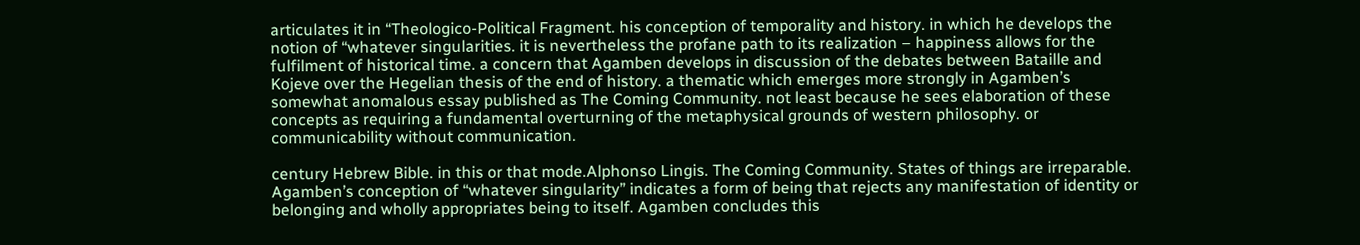articulates it in “Theologico-Political Fragment. his conception of temporality and history. in which he develops the notion of “whatever singularities. it is nevertheless the profane path to its realization – happiness allows for the fulfilment of historical time. a concern that Agamben develops in discussion of the debates between Bataille and Kojeve over the Hegelian thesis of the end of history. a thematic which emerges more strongly in Agamben’s somewhat anomalous essay published as The Coming Community. not least because he sees elaboration of these concepts as requiring a fundamental overturning of the metaphysical grounds of western philosophy. or communicability without communication.

century Hebrew Bible. in this or that mode.Alphonso Lingis. The Coming Community. States of things are irreparable. Agamben’s conception of “whatever singularity” indicates a form of being that rejects any manifestation of identity or belonging and wholly appropriates being to itself. Agamben concludes this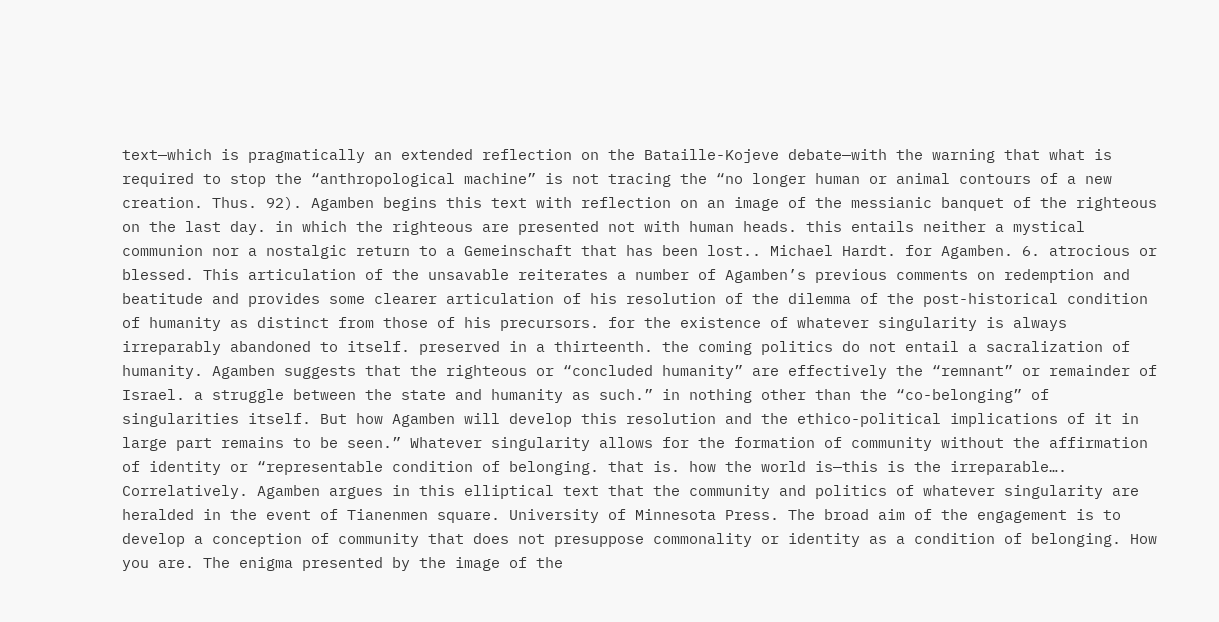text—which is pragmatically an extended reflection on the Bataille-Kojeve debate—with the warning that what is required to stop the “anthropological machine” is not tracing the “no longer human or animal contours of a new creation. Thus. 92). Agamben begins this text with reflection on an image of the messianic banquet of the righteous on the last day. in which the righteous are presented not with human heads. this entails neither a mystical communion nor a nostalgic return to a Gemeinschaft that has been lost.. Michael Hardt. for Agamben. 6. atrocious or blessed. This articulation of the unsavable reiterates a number of Agamben’s previous comments on redemption and beatitude and provides some clearer articulation of his resolution of the dilemma of the post-historical condition of humanity as distinct from those of his precursors. for the existence of whatever singularity is always irreparably abandoned to itself. preserved in a thirteenth. the coming politics do not entail a sacralization of humanity. Agamben suggests that the righteous or “concluded humanity” are effectively the “remnant” or remainder of Israel. a struggle between the state and humanity as such.” in nothing other than the “co-belonging” of singularities itself. But how Agamben will develop this resolution and the ethico-political implications of it in large part remains to be seen.” Whatever singularity allows for the formation of community without the affirmation of identity or “representable condition of belonging. that is. how the world is—this is the irreparable…. Correlatively. Agamben argues in this elliptical text that the community and politics of whatever singularity are heralded in the event of Tianenmen square. University of Minnesota Press. The broad aim of the engagement is to develop a conception of community that does not presuppose commonality or identity as a condition of belonging. How you are. The enigma presented by the image of the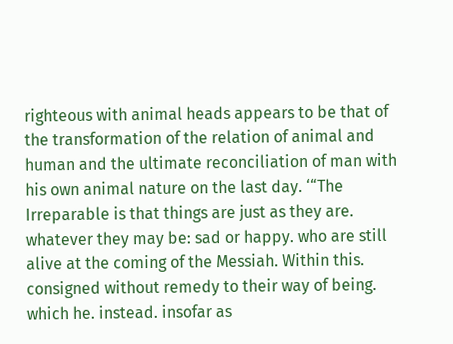righteous with animal heads appears to be that of the transformation of the relation of animal and human and the ultimate reconciliation of man with his own animal nature on the last day. ‘“The Irreparable is that things are just as they are. whatever they may be: sad or happy. who are still alive at the coming of the Messiah. Within this. consigned without remedy to their way of being. which he. instead. insofar as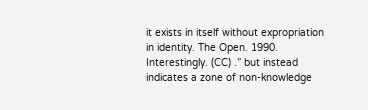it exists in itself without expropriation in identity. The Open. 1990. Interestingly. (CC) .” but instead indicates a zone of non-knowledge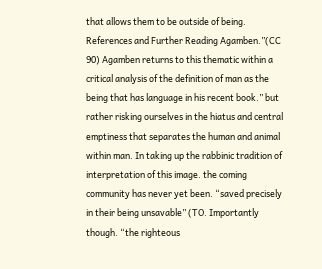that allows them to be outside of being. References and Further Reading Agamben.”(CC 90) Agamben returns to this thematic within a critical analysis of the definition of man as the being that has language in his recent book.” but rather risking ourselves in the hiatus and central emptiness that separates the human and animal within man. In taking up the rabbinic tradition of interpretation of this image. the coming community has never yet been. “saved precisely in their being unsavable” (TO. Importantly though. “the righteous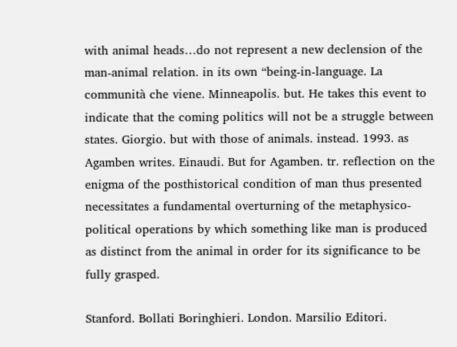with animal heads…do not represent a new declension of the man-animal relation. in its own “being-in-language. La communità che viene. Minneapolis. but. He takes this event to indicate that the coming politics will not be a struggle between states. Giorgio. but with those of animals. instead. 1993. as Agamben writes. Einaudi. But for Agamben. tr. reflection on the enigma of the posthistorical condition of man thus presented necessitates a fundamental overturning of the metaphysico-political operations by which something like man is produced as distinct from the animal in order for its significance to be fully grasped.

Stanford. Bollati Boringhieri. London. Marsilio Editori.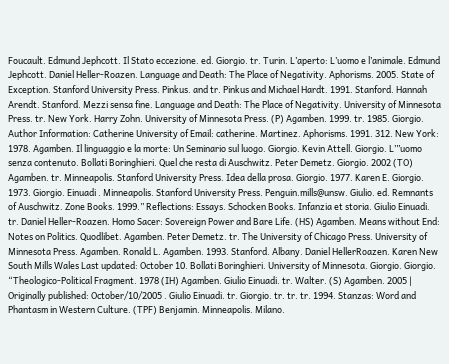Foucault. Edmund Jephcott. Il Stato eccezione. ed. Giorgio. tr. Turin. L’aperto: L’uomo e l’animale. Edmund Jephcott. Daniel Heller-Roazen. Language and Death: The Place of Negativity. Aphorisms. 2005. State of Exception. Stanford University Press. Pinkus. and tr. Pinkus and Michael Hardt. 1991. Stanford. Hannah Arendt. Stanford. Mezzi sensa fine. Language and Death: The Place of Negativity. University of Minnesota Press. tr. New York. Harry Zohn. University of Minnesota Press. (P) Agamben. 1999. tr. 1985. Giorgio. Author Information: Catherine University of Email: catherine. Martinez. Aphorisms. 1991. 312. New York: 1978. Agamben. Il linguaggio e la morte: Un Seminario sul luogo. Giorgio. Kevin Attell. Giorgio. L’”uomo senza contenuto. Bollati Boringhieri. Quel che resta di Auschwitz. Peter Demetz. Giorgio. 2002 (TO) Agamben. tr. Minneapolis. Stanford University Press. Idea della prosa. Giorgio. 1977. Karen E. Giorgio. 1973. Giorgio. Einuadi . Minneapolis. Stanford University Press. Penguin.mills@unsw. Giulio. ed. Remnants of Auschwitz. Zone Books. 1999.” Reflections: Essays. Schocken Books. Infanzia et storia. Giulio Einuadi. tr. Daniel Heller-Roazen. Homo Sacer: Sovereign Power and Bare Life. (HS) Agamben. Means without End: Notes on Politics. Quodlibet. Agamben. Peter Demetz. tr. The University of Chicago Press. University of Minnesota Press. Agamben. Ronald L. Agamben. 1993. Stanford. Albany. Daniel HellerRoazen. Karen New South Mills Wales Last updated: October 10. Bollati Boringhieri. University of Minnesota. Giorgio. Giorgio. “Theologico-Political Fragment. 1978 (IH) Agamben. Giulio Einuadi. tr. Walter. (S) Agamben. 2005 | Originally published: October/10/2005 . Giulio Einuadi. tr. Giorgio. tr. tr. tr. 1994. Stanzas: Word and Phantasm in Western Culture. (TPF) Benjamin. Minneapolis. Milano.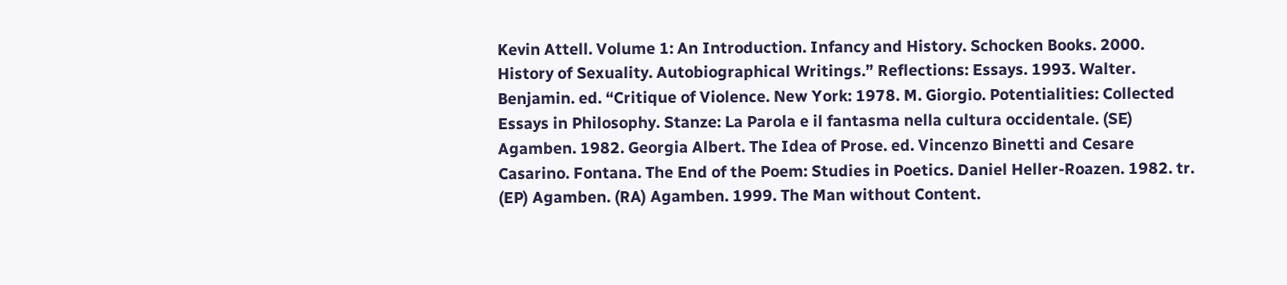Kevin Attell. Volume 1: An Introduction. Infancy and History. Schocken Books. 2000. History of Sexuality. Autobiographical Writings.” Reflections: Essays. 1993. Walter. Benjamin. ed. “Critique of Violence. New York: 1978. M. Giorgio. Potentialities: Collected Essays in Philosophy. Stanze: La Parola e il fantasma nella cultura occidentale. (SE) Agamben. 1982. Georgia Albert. The Idea of Prose. ed. Vincenzo Binetti and Cesare Casarino. Fontana. The End of the Poem: Studies in Poetics. Daniel Heller-Roazen. 1982. tr. (EP) Agamben. (RA) Agamben. 1999. The Man without Content.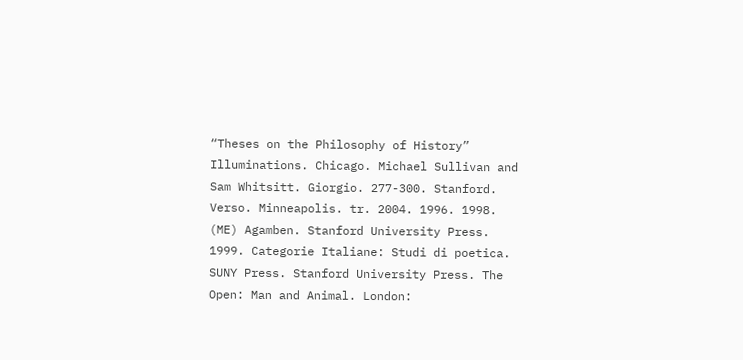“Theses on the Philosophy of History” Illuminations. Chicago. Michael Sullivan and Sam Whitsitt. Giorgio. 277-300. Stanford. Verso. Minneapolis. tr. 2004. 1996. 1998. (ME) Agamben. Stanford University Press. 1999. Categorie Italiane: Studi di poetica. SUNY Press. Stanford University Press. The Open: Man and Animal. London: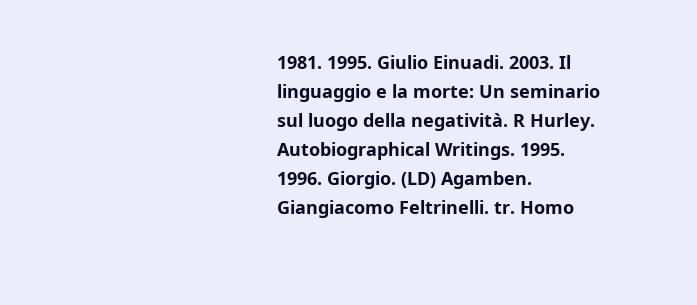1981. 1995. Giulio Einuadi. 2003. Il linguaggio e la morte: Un seminario sul luogo della negatività. R Hurley. Autobiographical Writings. 1995. 1996. Giorgio. (LD) Agamben. Giangiacomo Feltrinelli. tr. Homo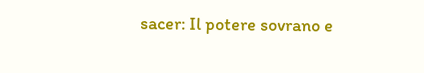sacer: Il potere sovrano e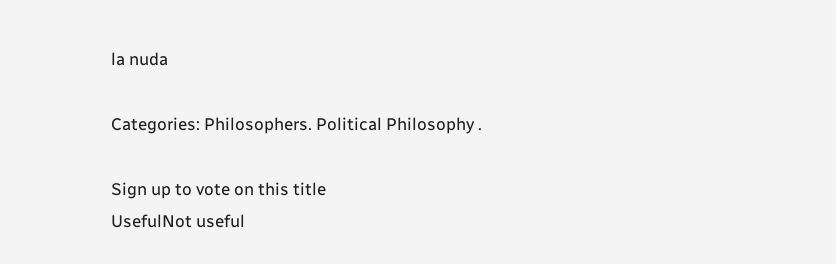la nuda

Categories: Philosophers. Political Philosophy .

Sign up to vote on this title
UsefulNot useful